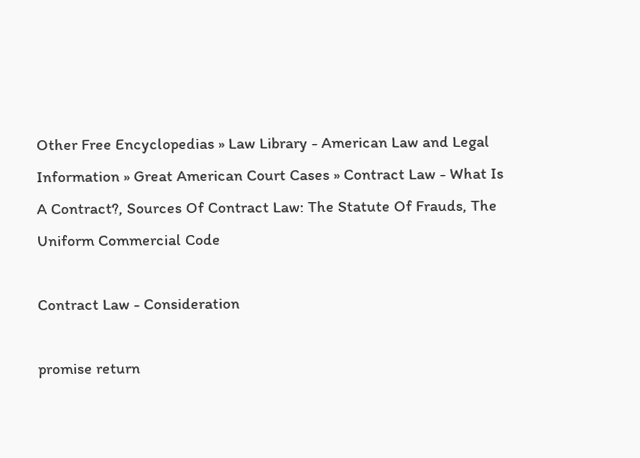Other Free Encyclopedias » Law Library - American Law and Legal Information » Great American Court Cases » Contract Law - What Is A Contract?, Sources Of Contract Law: The Statute Of Frauds, The Uniform Commercial Code

Contract Law - Consideration

promise return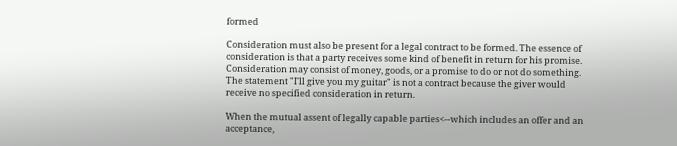formed

Consideration must also be present for a legal contract to be formed. The essence of consideration is that a party receives some kind of benefit in return for his promise. Consideration may consist of money, goods, or a promise to do or not do something. The statement "I'll give you my guitar" is not a contract because the giver would receive no specified consideration in return.

When the mutual assent of legally capable parties<--which includes an offer and an acceptance,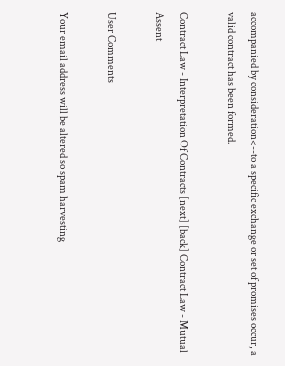accompanied by consideration<--to a specific exchange or set of promises occur, a valid contract has been formed.

Contract Law - Interpretation Of Contracts [next] [back] Contract Law - Mutual Assent

User Comments

Your email address will be altered so spam harvesting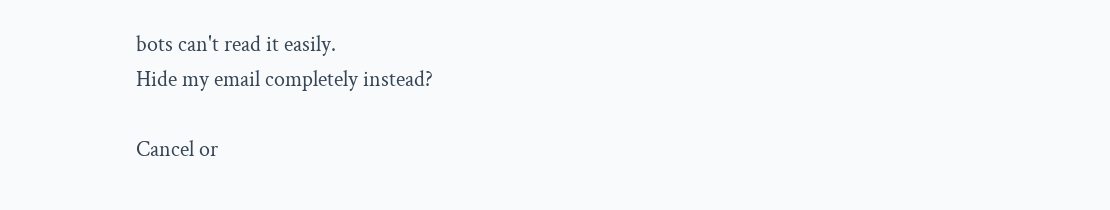bots can't read it easily.
Hide my email completely instead?

Cancel or